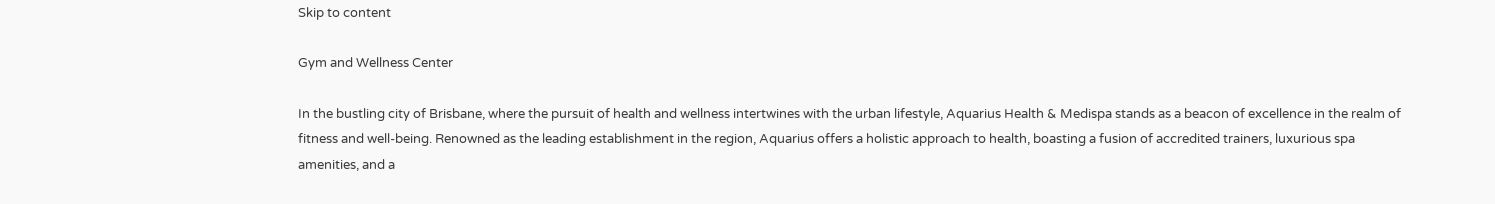Skip to content

Gym and Wellness Center

In the bustling city of Brisbane, where the pursuit of health and wellness intertwines with the urban lifestyle, Aquarius Health & Medispa stands as a beacon of excellence in the realm of fitness and well-being. Renowned as the leading establishment in the region, Aquarius offers a holistic approach to health, boasting a fusion of accredited trainers, luxurious spa amenities, and a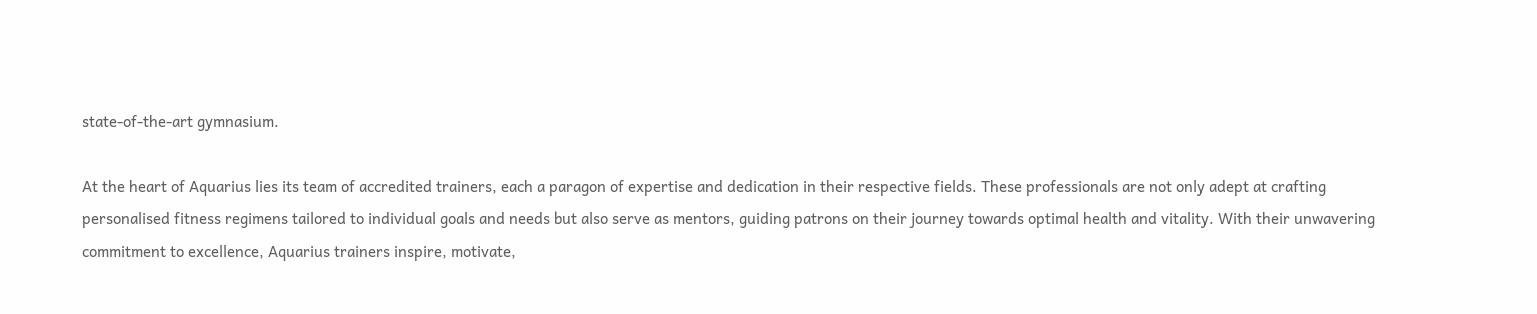state-of-the-art gymnasium.

At the heart of Aquarius lies its team of accredited trainers, each a paragon of expertise and dedication in their respective fields. These professionals are not only adept at crafting personalised fitness regimens tailored to individual goals and needs but also serve as mentors, guiding patrons on their journey towards optimal health and vitality. With their unwavering commitment to excellence, Aquarius trainers inspire, motivate,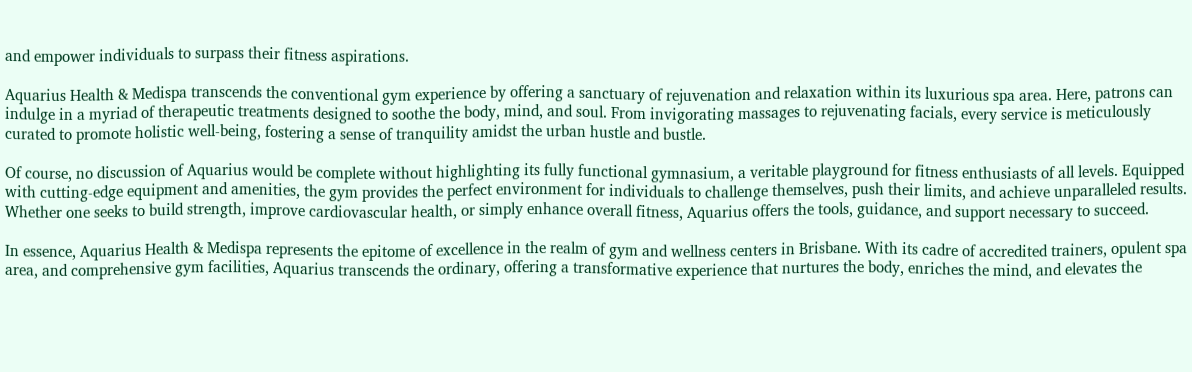and empower individuals to surpass their fitness aspirations.

Aquarius Health & Medispa transcends the conventional gym experience by offering a sanctuary of rejuvenation and relaxation within its luxurious spa area. Here, patrons can indulge in a myriad of therapeutic treatments designed to soothe the body, mind, and soul. From invigorating massages to rejuvenating facials, every service is meticulously curated to promote holistic well-being, fostering a sense of tranquility amidst the urban hustle and bustle.

Of course, no discussion of Aquarius would be complete without highlighting its fully functional gymnasium, a veritable playground for fitness enthusiasts of all levels. Equipped with cutting-edge equipment and amenities, the gym provides the perfect environment for individuals to challenge themselves, push their limits, and achieve unparalleled results. Whether one seeks to build strength, improve cardiovascular health, or simply enhance overall fitness, Aquarius offers the tools, guidance, and support necessary to succeed.

In essence, Aquarius Health & Medispa represents the epitome of excellence in the realm of gym and wellness centers in Brisbane. With its cadre of accredited trainers, opulent spa area, and comprehensive gym facilities, Aquarius transcends the ordinary, offering a transformative experience that nurtures the body, enriches the mind, and elevates the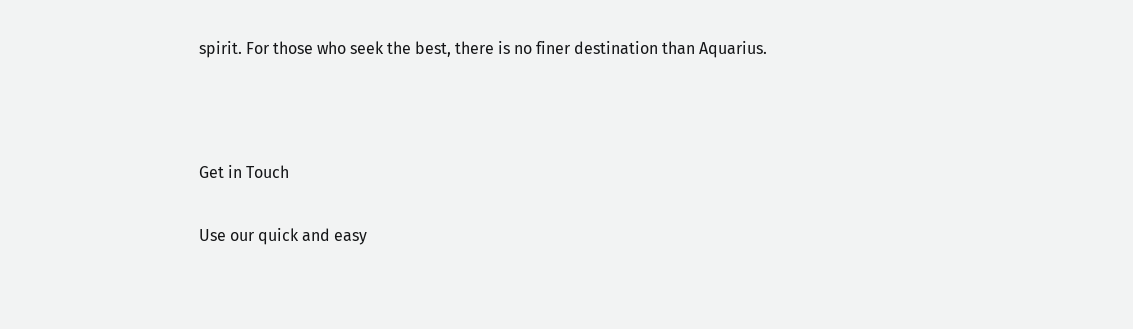spirit. For those who seek the best, there is no finer destination than Aquarius.



Get in Touch

Use our quick and easy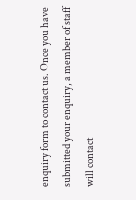enquiry form to contact us. Once you have submitted your enquiry, a member of staff will contact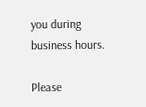you during business hours.

Please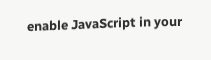enable JavaScript in your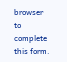browser to complete this form.